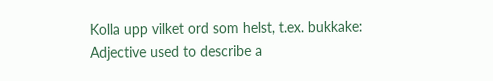Kolla upp vilket ord som helst, t.ex. bukkake:
Adjective used to describe a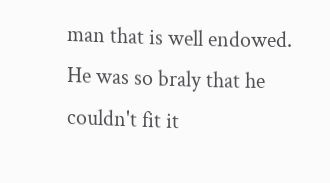man that is well endowed.
He was so braly that he couldn't fit it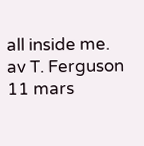all inside me.
av T. Ferguson 11 mars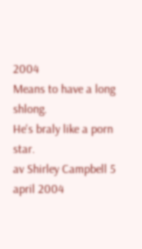2004
Means to have a long shlong.
He's braly like a porn star.
av Shirley Campbell 5 april 2004